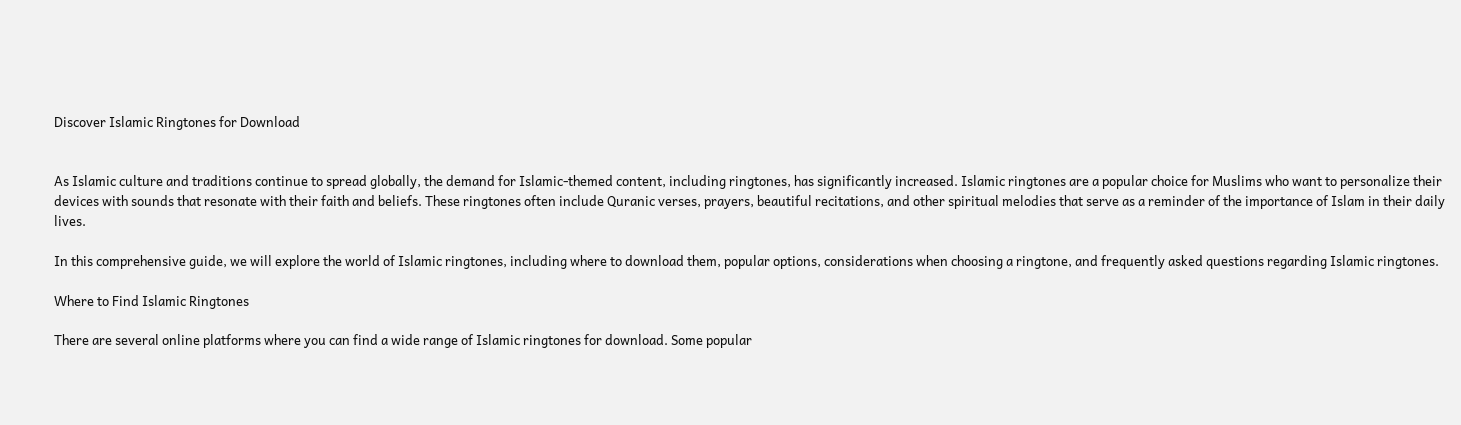Discover Islamic Ringtones for Download


As Islamic culture and traditions continue to spread globally, the demand for Islamic-themed content, including ringtones, has significantly increased. Islamic ringtones are a popular choice for Muslims who want to personalize their devices with sounds that resonate with their faith and beliefs. These ringtones often include Quranic verses, prayers, beautiful recitations, and other spiritual melodies that serve as a reminder of the importance of Islam in their daily lives.

In this comprehensive guide, we will explore the world of Islamic ringtones, including where to download them, popular options, considerations when choosing a ringtone, and frequently asked questions regarding Islamic ringtones.

Where to Find Islamic Ringtones

There are several online platforms where you can find a wide range of Islamic ringtones for download. Some popular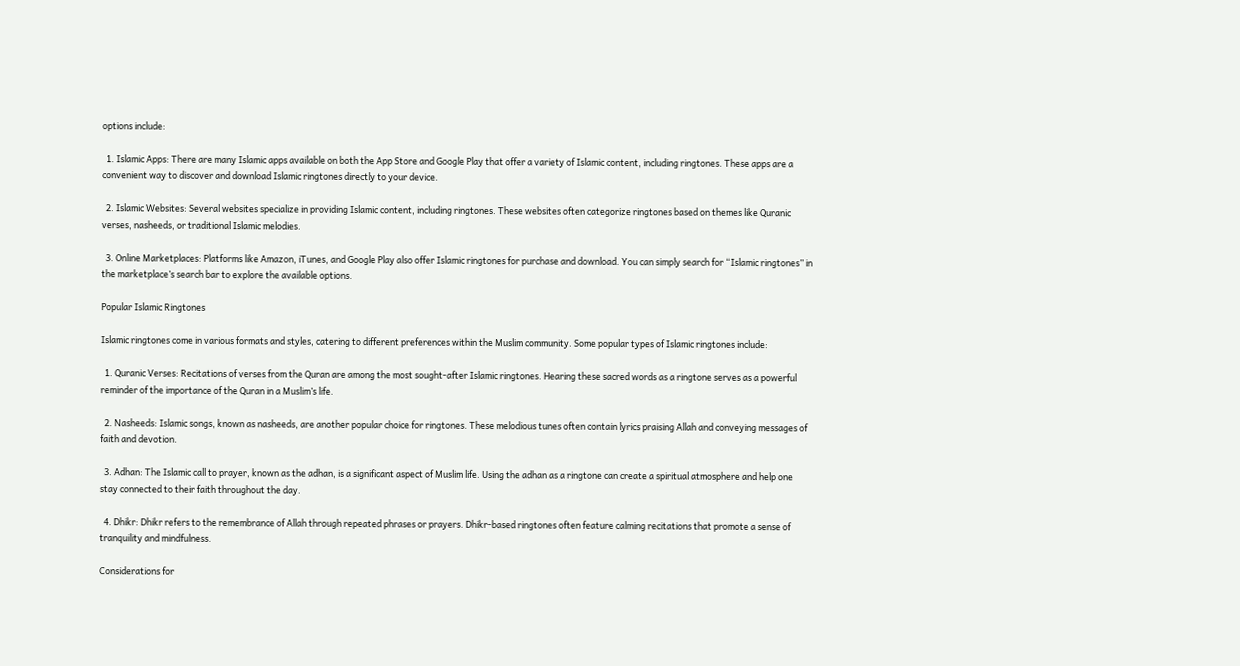options include:

  1. Islamic Apps: There are many Islamic apps available on both the App Store and Google Play that offer a variety of Islamic content, including ringtones. These apps are a convenient way to discover and download Islamic ringtones directly to your device.

  2. Islamic Websites: Several websites specialize in providing Islamic content, including ringtones. These websites often categorize ringtones based on themes like Quranic verses, nasheeds, or traditional Islamic melodies.

  3. Online Marketplaces: Platforms like Amazon, iTunes, and Google Play also offer Islamic ringtones for purchase and download. You can simply search for “Islamic ringtones” in the marketplace’s search bar to explore the available options.

Popular Islamic Ringtones

Islamic ringtones come in various formats and styles, catering to different preferences within the Muslim community. Some popular types of Islamic ringtones include:

  1. Quranic Verses: Recitations of verses from the Quran are among the most sought-after Islamic ringtones. Hearing these sacred words as a ringtone serves as a powerful reminder of the importance of the Quran in a Muslim’s life.

  2. Nasheeds: Islamic songs, known as nasheeds, are another popular choice for ringtones. These melodious tunes often contain lyrics praising Allah and conveying messages of faith and devotion.

  3. Adhan: The Islamic call to prayer, known as the adhan, is a significant aspect of Muslim life. Using the adhan as a ringtone can create a spiritual atmosphere and help one stay connected to their faith throughout the day.

  4. Dhikr: Dhikr refers to the remembrance of Allah through repeated phrases or prayers. Dhikr-based ringtones often feature calming recitations that promote a sense of tranquility and mindfulness.

Considerations for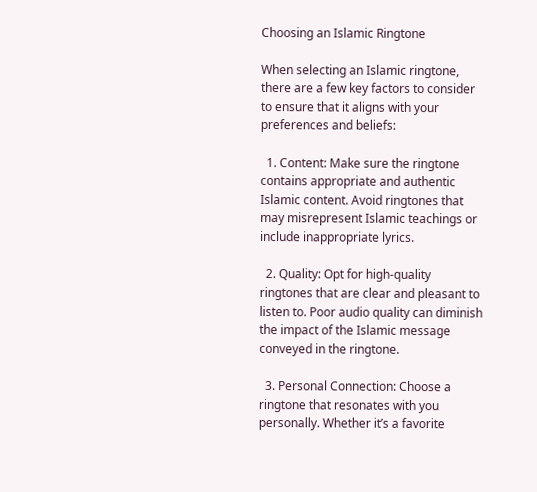Choosing an Islamic Ringtone

When selecting an Islamic ringtone, there are a few key factors to consider to ensure that it aligns with your preferences and beliefs:

  1. Content: Make sure the ringtone contains appropriate and authentic Islamic content. Avoid ringtones that may misrepresent Islamic teachings or include inappropriate lyrics.

  2. Quality: Opt for high-quality ringtones that are clear and pleasant to listen to. Poor audio quality can diminish the impact of the Islamic message conveyed in the ringtone.

  3. Personal Connection: Choose a ringtone that resonates with you personally. Whether it’s a favorite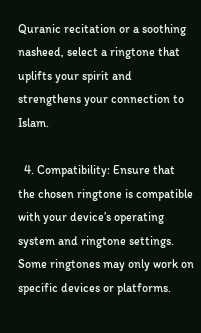Quranic recitation or a soothing nasheed, select a ringtone that uplifts your spirit and strengthens your connection to Islam.

  4. Compatibility: Ensure that the chosen ringtone is compatible with your device’s operating system and ringtone settings. Some ringtones may only work on specific devices or platforms.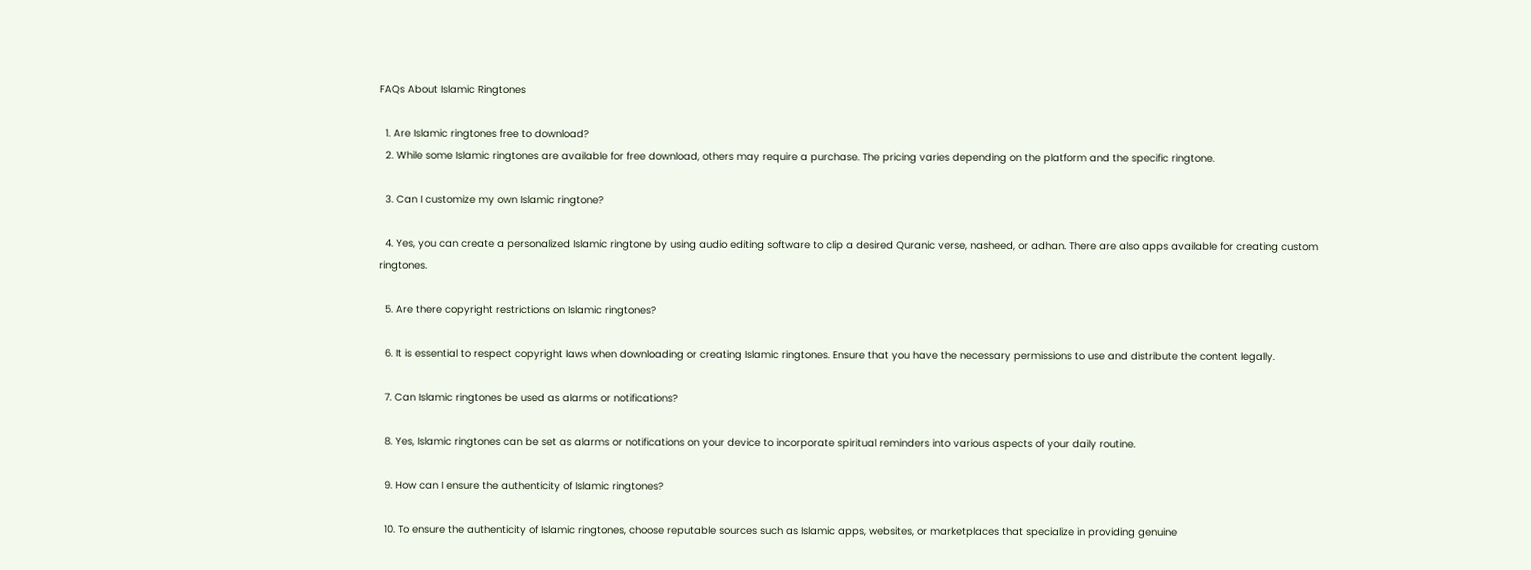FAQs About Islamic Ringtones

  1. Are Islamic ringtones free to download?
  2. While some Islamic ringtones are available for free download, others may require a purchase. The pricing varies depending on the platform and the specific ringtone.

  3. Can I customize my own Islamic ringtone?

  4. Yes, you can create a personalized Islamic ringtone by using audio editing software to clip a desired Quranic verse, nasheed, or adhan. There are also apps available for creating custom ringtones.

  5. Are there copyright restrictions on Islamic ringtones?

  6. It is essential to respect copyright laws when downloading or creating Islamic ringtones. Ensure that you have the necessary permissions to use and distribute the content legally.

  7. Can Islamic ringtones be used as alarms or notifications?

  8. Yes, Islamic ringtones can be set as alarms or notifications on your device to incorporate spiritual reminders into various aspects of your daily routine.

  9. How can I ensure the authenticity of Islamic ringtones?

  10. To ensure the authenticity of Islamic ringtones, choose reputable sources such as Islamic apps, websites, or marketplaces that specialize in providing genuine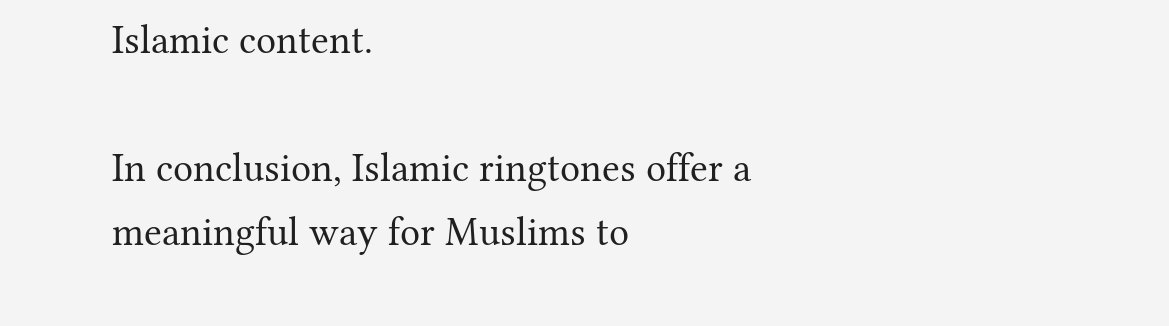Islamic content.

In conclusion, Islamic ringtones offer a meaningful way for Muslims to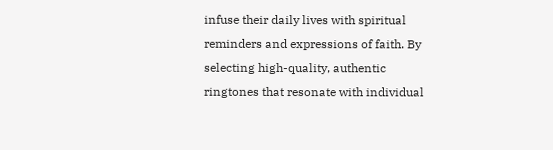infuse their daily lives with spiritual reminders and expressions of faith. By selecting high-quality, authentic ringtones that resonate with individual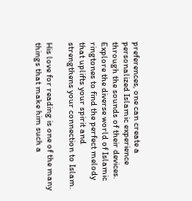preferences, one can create a personalized Islamic experience through the sounds of their devices. Explore the diverse world of Islamic ringtones to find the perfect melody that uplifts your spirit and strengthens your connection to Islam.

His love for reading is one of the many things that make him such a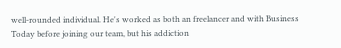well-rounded individual. He's worked as both an freelancer and with Business Today before joining our team, but his addiction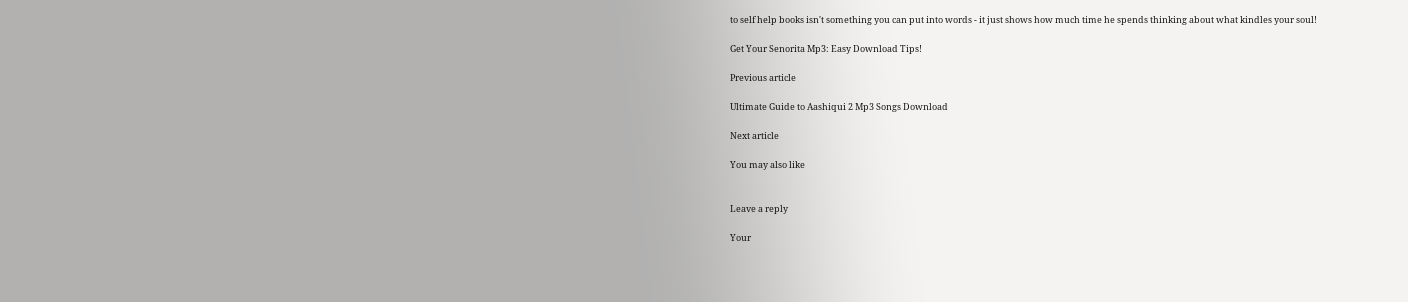to self help books isn't something you can put into words - it just shows how much time he spends thinking about what kindles your soul!

Get Your Senorita Mp3: Easy Download Tips!

Previous article

Ultimate Guide to Aashiqui 2 Mp3 Songs Download

Next article

You may also like


Leave a reply

Your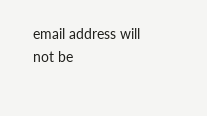email address will not be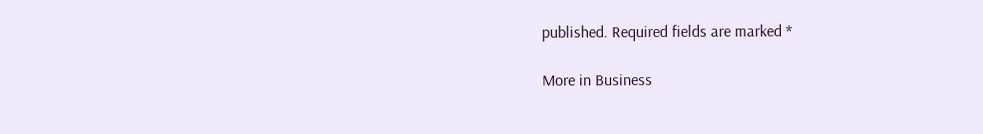published. Required fields are marked *

More in Business